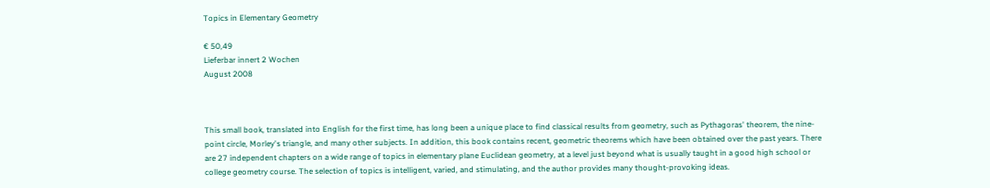Topics in Elementary Geometry

€ 50,49
Lieferbar innert 2 Wochen
August 2008



This small book, translated into English for the first time, has long been a unique place to find classical results from geometry, such as Pythagoras' theorem, the nine-point circle, Morley's triangle, and many other subjects. In addition, this book contains recent, geometric theorems which have been obtained over the past years. There are 27 independent chapters on a wide range of topics in elementary plane Euclidean geometry, at a level just beyond what is usually taught in a good high school or college geometry course. The selection of topics is intelligent, varied, and stimulating, and the author provides many thought-provoking ideas.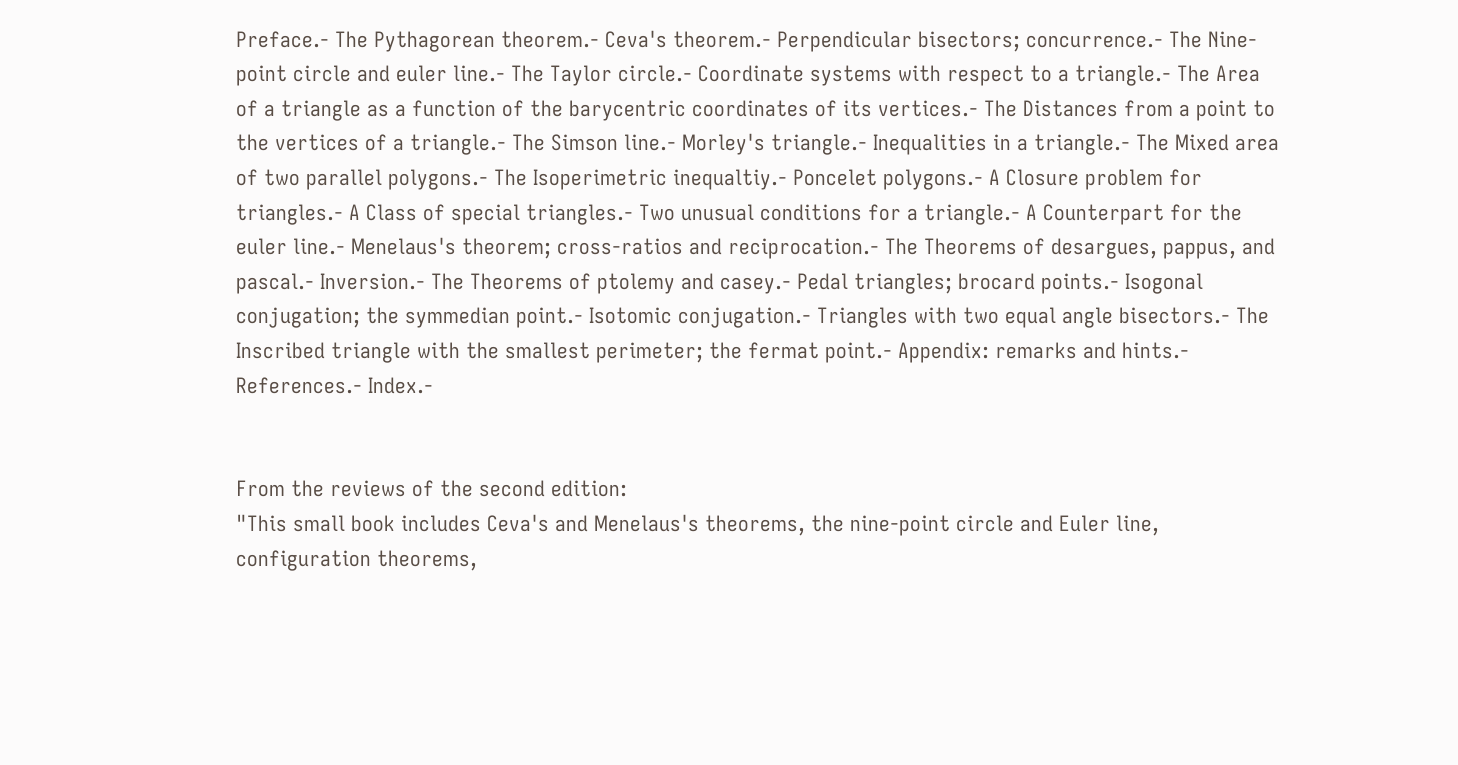Preface.- The Pythagorean theorem.- Ceva's theorem.- Perpendicular bisectors; concurrence.- The Nine-point circle and euler line.- The Taylor circle.- Coordinate systems with respect to a triangle.- The Area of a triangle as a function of the barycentric coordinates of its vertices.- The Distances from a point to the vertices of a triangle.- The Simson line.- Morley's triangle.- Inequalities in a triangle.- The Mixed area of two parallel polygons.- The Isoperimetric inequaltiy.- Poncelet polygons.- A Closure problem for triangles.- A Class of special triangles.- Two unusual conditions for a triangle.- A Counterpart for the euler line.- Menelaus's theorem; cross-ratios and reciprocation.- The Theorems of desargues, pappus, and pascal.- Inversion.- The Theorems of ptolemy and casey.- Pedal triangles; brocard points.- Isogonal conjugation; the symmedian point.- Isotomic conjugation.- Triangles with two equal angle bisectors.- The Inscribed triangle with the smallest perimeter; the fermat point.- Appendix: remarks and hints.- References.- Index.-


From the reviews of the second edition:
"This small book includes Ceva's and Menelaus's theorems, the nine-point circle and Euler line, configuration theorems,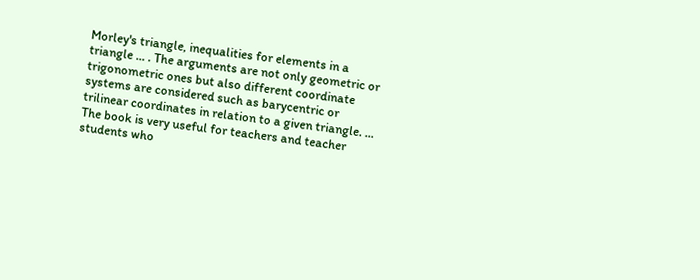Morley's triangle, inequalities for elements in a triangle ... . The arguments are not only geometric or trigonometric ones but also different coordinate systems are considered such as barycentric or trilinear coordinates in relation to a given triangle. ... The book is very useful for teachers and teacher students who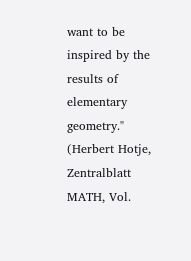want to be inspired by the results of elementary geometry." (Herbert Hotje, Zentralblatt MATH, Vol.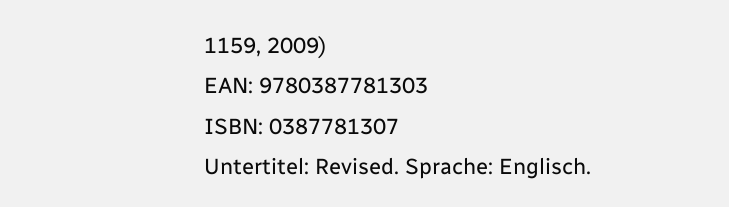1159, 2009)
EAN: 9780387781303
ISBN: 0387781307
Untertitel: Revised. Sprache: Englisch.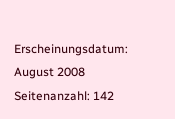Erscheinungsdatum: August 2008
Seitenanzahl: 142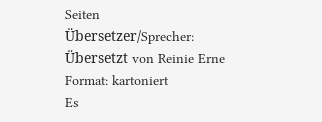Seiten
Übersetzer/Sprecher: Übersetzt von Reinie Erne
Format: kartoniert
Es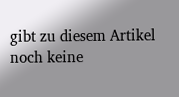gibt zu diesem Artikel noch keine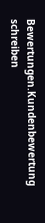Bewertungen.Kundenbewertung schreiben